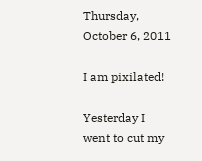Thursday, October 6, 2011

I am pixilated!

Yesterday I went to cut my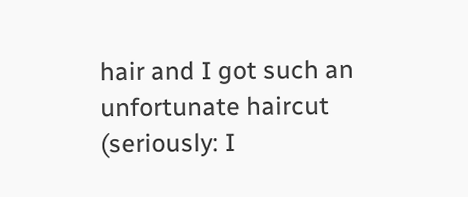hair and I got such an unfortunate haircut (seriously: I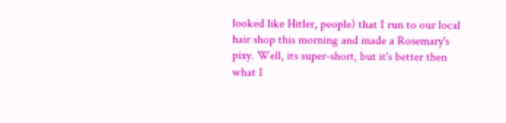looked like Hitler, people) that I run to our local hair shop this morning and made a Rosemary's pixy. Well, its super-short, but it's better then what I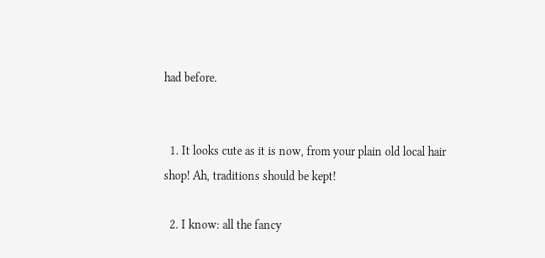had before.


  1. It looks cute as it is now, from your plain old local hair shop! Ah, traditions should be kept!

  2. I know: all the fancy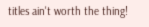titles ain't worth the thing!